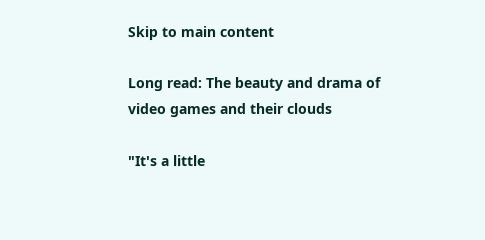Skip to main content

Long read: The beauty and drama of video games and their clouds

"It's a little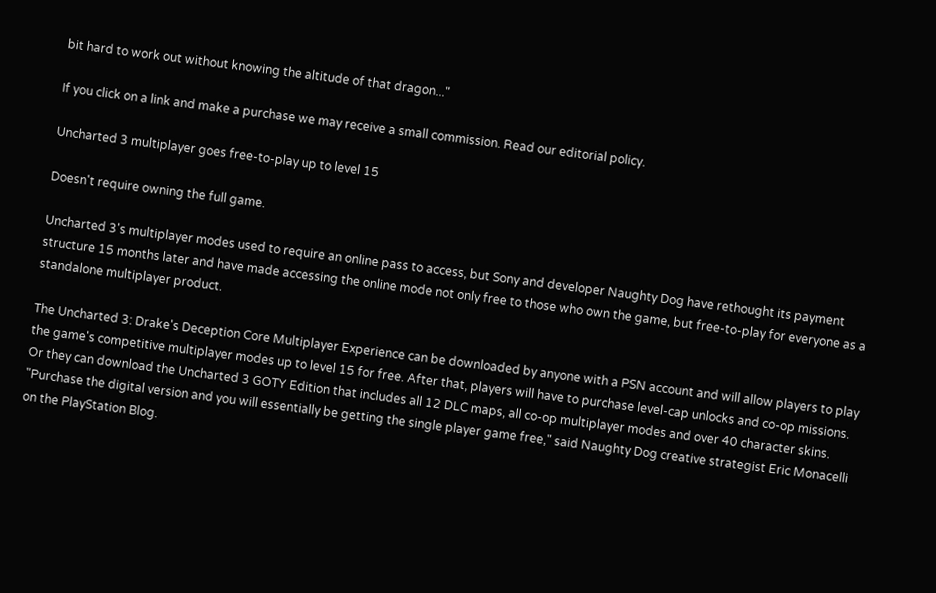bit hard to work out without knowing the altitude of that dragon..."

If you click on a link and make a purchase we may receive a small commission. Read our editorial policy.

Uncharted 3 multiplayer goes free-to-play up to level 15

Doesn't require owning the full game.

Uncharted 3's multiplayer modes used to require an online pass to access, but Sony and developer Naughty Dog have rethought its payment structure 15 months later and have made accessing the online mode not only free to those who own the game, but free-to-play for everyone as a standalone multiplayer product.

The Uncharted 3: Drake's Deception Core Multiplayer Experience can be downloaded by anyone with a PSN account and will allow players to play the game's competitive multiplayer modes up to level 15 for free. After that, players will have to purchase level-cap unlocks and co-op missions. Or they can download the Uncharted 3 GOTY Edition that includes all 12 DLC maps, all co-op multiplayer modes and over 40 character skins. "Purchase the digital version and you will essentially be getting the single player game free," said Naughty Dog creative strategist Eric Monacelli on the PlayStation Blog.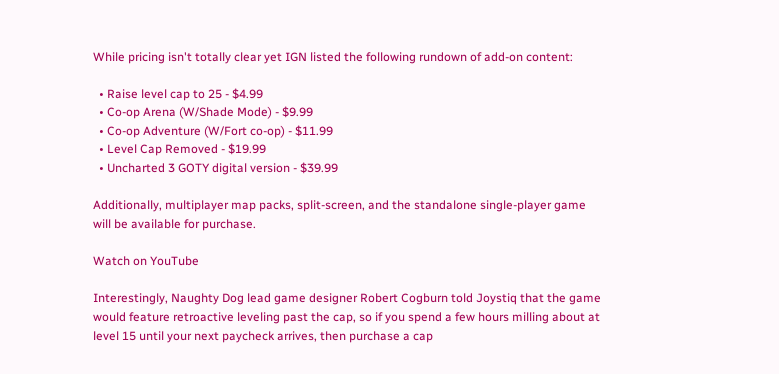While pricing isn't totally clear yet IGN listed the following rundown of add-on content:

  • Raise level cap to 25 - $4.99
  • Co-op Arena (W/Shade Mode) - $9.99
  • Co-op Adventure (W/Fort co-op) - $11.99
  • Level Cap Removed - $19.99
  • Uncharted 3 GOTY digital version - $39.99

Additionally, multiplayer map packs, split-screen, and the standalone single-player game will be available for purchase.

Watch on YouTube

Interestingly, Naughty Dog lead game designer Robert Cogburn told Joystiq that the game would feature retroactive leveling past the cap, so if you spend a few hours milling about at level 15 until your next paycheck arrives, then purchase a cap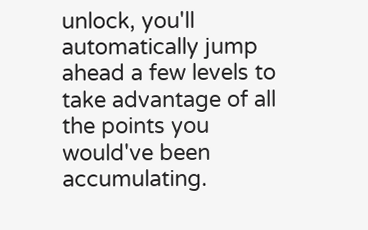unlock, you'll automatically jump ahead a few levels to take advantage of all the points you would've been accumulating.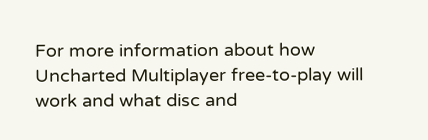For more information about how Uncharted Multiplayer free-to-play will work and what disc and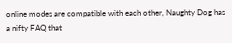online modes are compatible with each other, Naughty Dog has a nifty FAQ that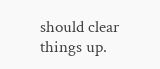should clear things up.